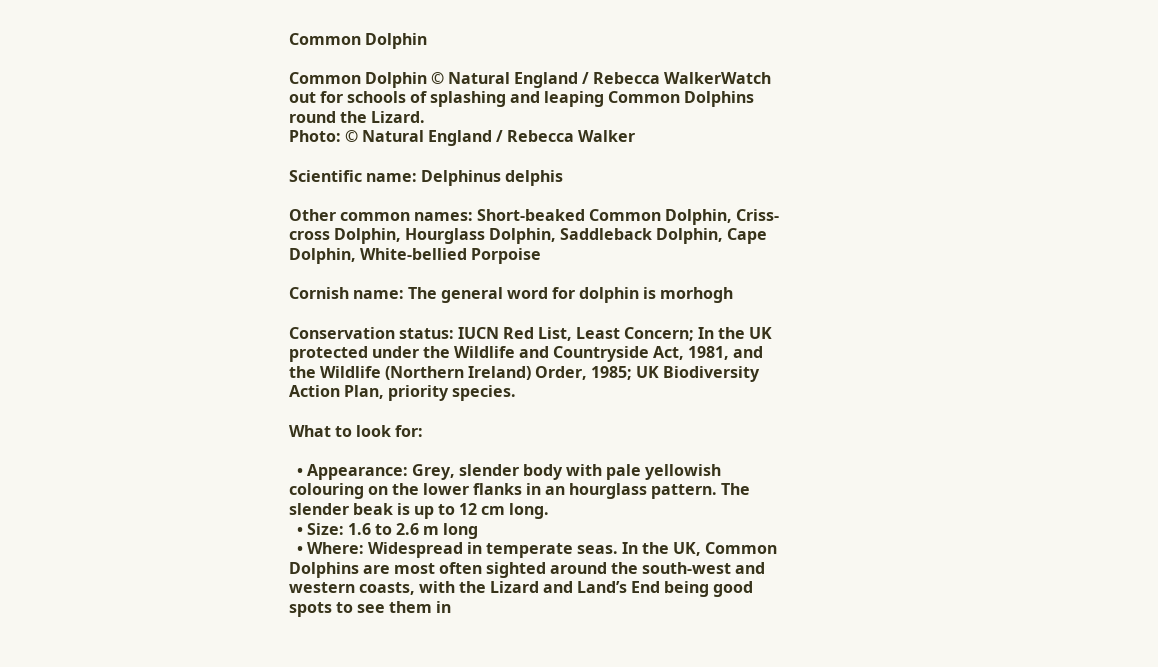Common Dolphin

Common Dolphin © Natural England / Rebecca WalkerWatch out for schools of splashing and leaping Common Dolphins round the Lizard.
Photo: © Natural England / Rebecca Walker

Scientific name: Delphinus delphis

Other common names: Short-beaked Common Dolphin, Criss-cross Dolphin, Hourglass Dolphin, Saddleback Dolphin, Cape Dolphin, White-bellied Porpoise

Cornish name: The general word for dolphin is morhogh

Conservation status: IUCN Red List, Least Concern; In the UK protected under the Wildlife and Countryside Act, 1981, and the Wildlife (Northern Ireland) Order, 1985; UK Biodiversity Action Plan, priority species.

What to look for:

  • Appearance: Grey, slender body with pale yellowish colouring on the lower flanks in an hourglass pattern. The slender beak is up to 12 cm long.
  • Size: 1.6 to 2.6 m long
  • Where: Widespread in temperate seas. In the UK, Common Dolphins are most often sighted around the south-west and western coasts, with the Lizard and Land’s End being good spots to see them in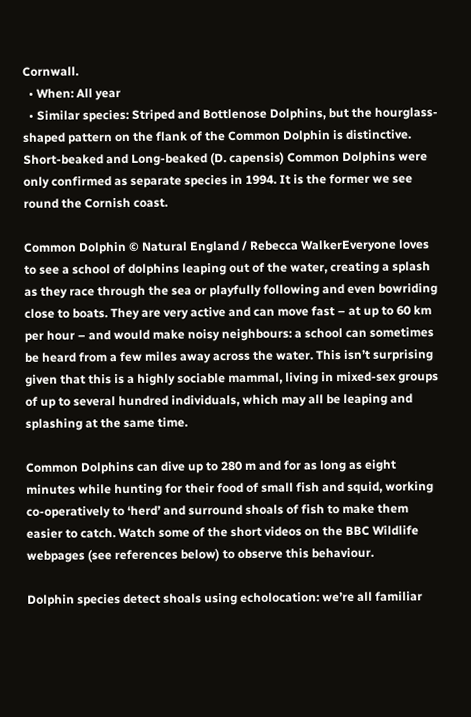Cornwall.
  • When: All year
  • Similar species: Striped and Bottlenose Dolphins, but the hourglass-shaped pattern on the flank of the Common Dolphin is distinctive. Short-beaked and Long-beaked (D. capensis) Common Dolphins were only confirmed as separate species in 1994. It is the former we see round the Cornish coast.

Common Dolphin © Natural England / Rebecca WalkerEveryone loves to see a school of dolphins leaping out of the water, creating a splash as they race through the sea or playfully following and even bowriding close to boats. They are very active and can move fast – at up to 60 km per hour – and would make noisy neighbours: a school can sometimes be heard from a few miles away across the water. This isn’t surprising given that this is a highly sociable mammal, living in mixed-sex groups of up to several hundred individuals, which may all be leaping and splashing at the same time.

Common Dolphins can dive up to 280 m and for as long as eight minutes while hunting for their food of small fish and squid, working co-operatively to ‘herd’ and surround shoals of fish to make them easier to catch. Watch some of the short videos on the BBC Wildlife webpages (see references below) to observe this behaviour.

Dolphin species detect shoals using echolocation: we’re all familiar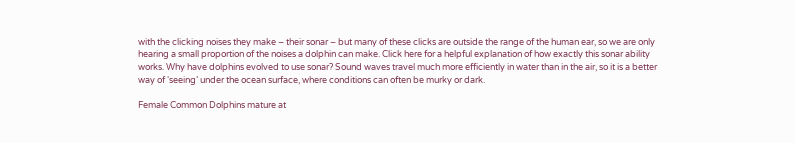with the clicking noises they make – their sonar – but many of these clicks are outside the range of the human ear, so we are only hearing a small proportion of the noises a dolphin can make. Click here for a helpful explanation of how exactly this sonar ability works. Why have dolphins evolved to use sonar? Sound waves travel much more efficiently in water than in the air, so it is a better way of ‘seeing’ under the ocean surface, where conditions can often be murky or dark.

Female Common Dolphins mature at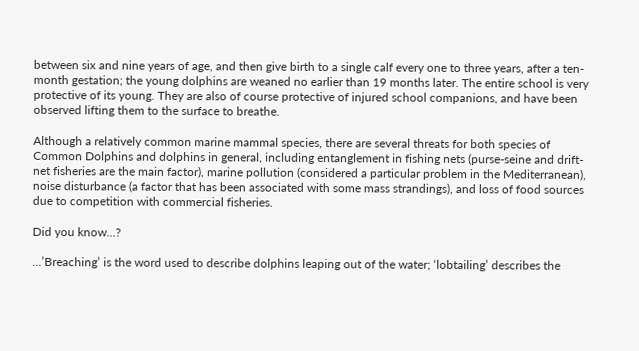between six and nine years of age, and then give birth to a single calf every one to three years, after a ten-month gestation; the young dolphins are weaned no earlier than 19 months later. The entire school is very protective of its young. They are also of course protective of injured school companions, and have been observed lifting them to the surface to breathe.

Although a relatively common marine mammal species, there are several threats for both species of Common Dolphins and dolphins in general, including entanglement in fishing nets (purse-seine and drift-net fisheries are the main factor), marine pollution (considered a particular problem in the Mediterranean), noise disturbance (a factor that has been associated with some mass strandings), and loss of food sources due to competition with commercial fisheries.

Did you know…?

…’Breaching’ is the word used to describe dolphins leaping out of the water; ‘lobtailing’ describes the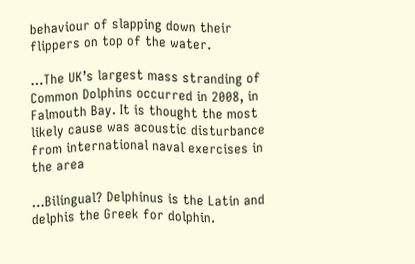behaviour of slapping down their flippers on top of the water.

…The UK’s largest mass stranding of Common Dolphins occurred in 2008, in Falmouth Bay. It is thought the most likely cause was acoustic disturbance from international naval exercises in the area

…Bilingual? Delphinus is the Latin and delphis the Greek for dolphin.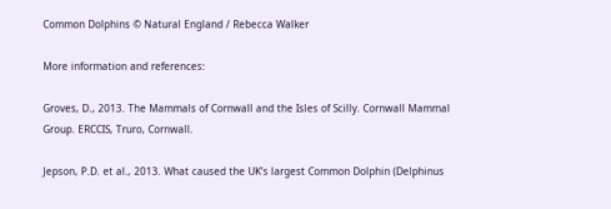Common Dolphins © Natural England / Rebecca Walker

More information and references:

Groves, D., 2013. The Mammals of Cornwall and the Isles of Scilly. Cornwall Mammal Group. ERCCIS, Truro, Cornwall.

Jepson, P.D. et al., 2013. What caused the UK’s largest Common Dolphin (Delphinus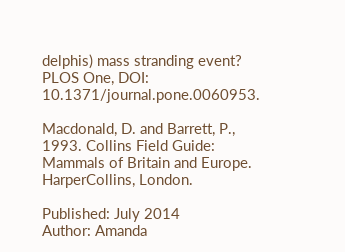delphis) mass stranding event? PLOS One, DOI: 10.1371/journal.pone.0060953.

Macdonald, D. and Barrett, P., 1993. Collins Field Guide: Mammals of Britain and Europe. HarperCollins, London.

Published: July 2014
Author: Amanda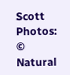Scott
Photos: © Natural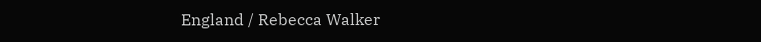England / Rebecca Walker